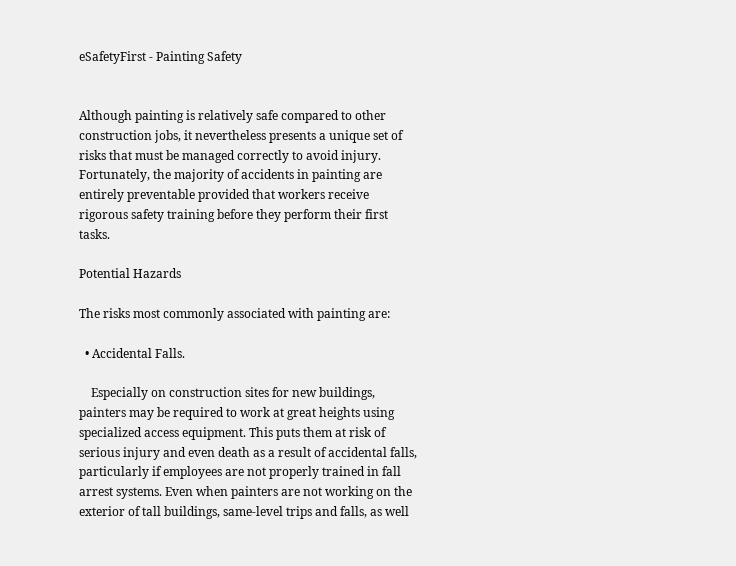eSafetyFirst - Painting Safety


Although painting is relatively safe compared to other construction jobs, it nevertheless presents a unique set of risks that must be managed correctly to avoid injury. Fortunately, the majority of accidents in painting are entirely preventable provided that workers receive rigorous safety training before they perform their first tasks.

Potential Hazards

The risks most commonly associated with painting are:

  • Accidental Falls.

    Especially on construction sites for new buildings, painters may be required to work at great heights using specialized access equipment. This puts them at risk of serious injury and even death as a result of accidental falls, particularly if employees are not properly trained in fall arrest systems. Even when painters are not working on the exterior of tall buildings, same-level trips and falls, as well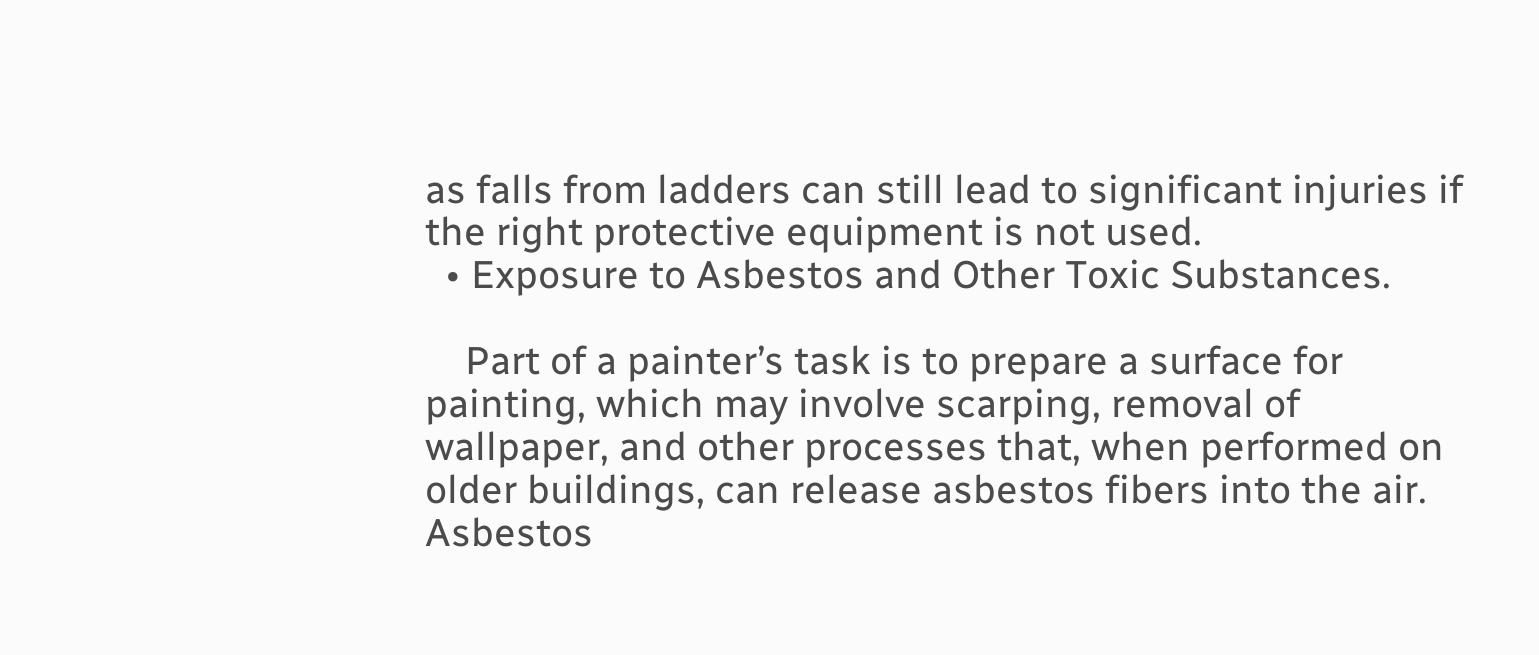as falls from ladders can still lead to significant injuries if the right protective equipment is not used.
  • Exposure to Asbestos and Other Toxic Substances.

    Part of a painter’s task is to prepare a surface for painting, which may involve scarping, removal of wallpaper, and other processes that, when performed on older buildings, can release asbestos fibers into the air. Asbestos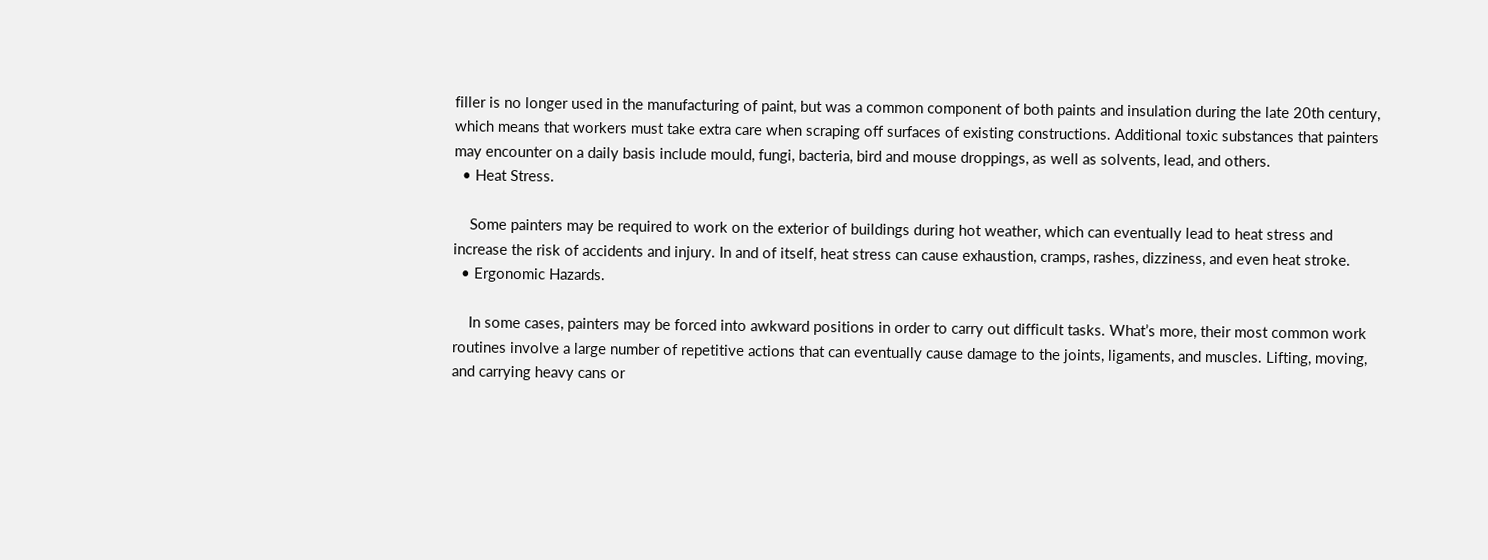filler is no longer used in the manufacturing of paint, but was a common component of both paints and insulation during the late 20th century, which means that workers must take extra care when scraping off surfaces of existing constructions. Additional toxic substances that painters may encounter on a daily basis include mould, fungi, bacteria, bird and mouse droppings, as well as solvents, lead, and others.
  • Heat Stress.

    Some painters may be required to work on the exterior of buildings during hot weather, which can eventually lead to heat stress and increase the risk of accidents and injury. In and of itself, heat stress can cause exhaustion, cramps, rashes, dizziness, and even heat stroke.
  • Ergonomic Hazards.

    In some cases, painters may be forced into awkward positions in order to carry out difficult tasks. What’s more, their most common work routines involve a large number of repetitive actions that can eventually cause damage to the joints, ligaments, and muscles. Lifting, moving, and carrying heavy cans or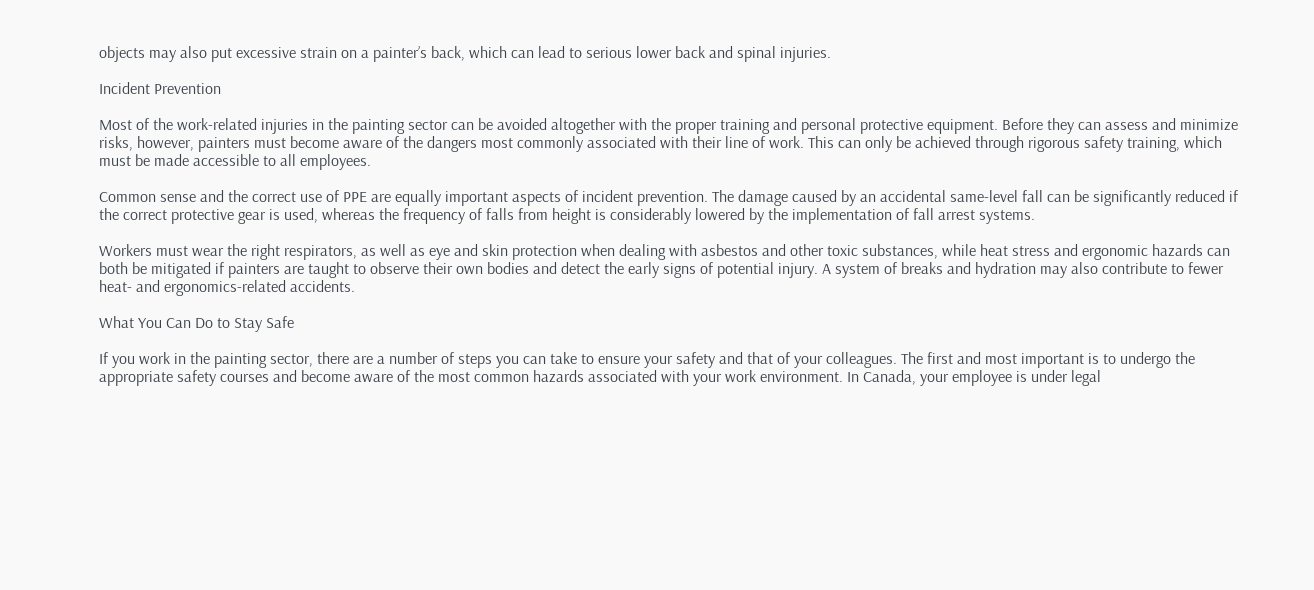objects may also put excessive strain on a painter’s back, which can lead to serious lower back and spinal injuries.

Incident Prevention

Most of the work-related injuries in the painting sector can be avoided altogether with the proper training and personal protective equipment. Before they can assess and minimize risks, however, painters must become aware of the dangers most commonly associated with their line of work. This can only be achieved through rigorous safety training, which must be made accessible to all employees.

Common sense and the correct use of PPE are equally important aspects of incident prevention. The damage caused by an accidental same-level fall can be significantly reduced if the correct protective gear is used, whereas the frequency of falls from height is considerably lowered by the implementation of fall arrest systems.

Workers must wear the right respirators, as well as eye and skin protection when dealing with asbestos and other toxic substances, while heat stress and ergonomic hazards can both be mitigated if painters are taught to observe their own bodies and detect the early signs of potential injury. A system of breaks and hydration may also contribute to fewer heat- and ergonomics-related accidents.

What You Can Do to Stay Safe

If you work in the painting sector, there are a number of steps you can take to ensure your safety and that of your colleagues. The first and most important is to undergo the appropriate safety courses and become aware of the most common hazards associated with your work environment. In Canada, your employee is under legal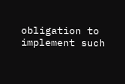obligation to implement such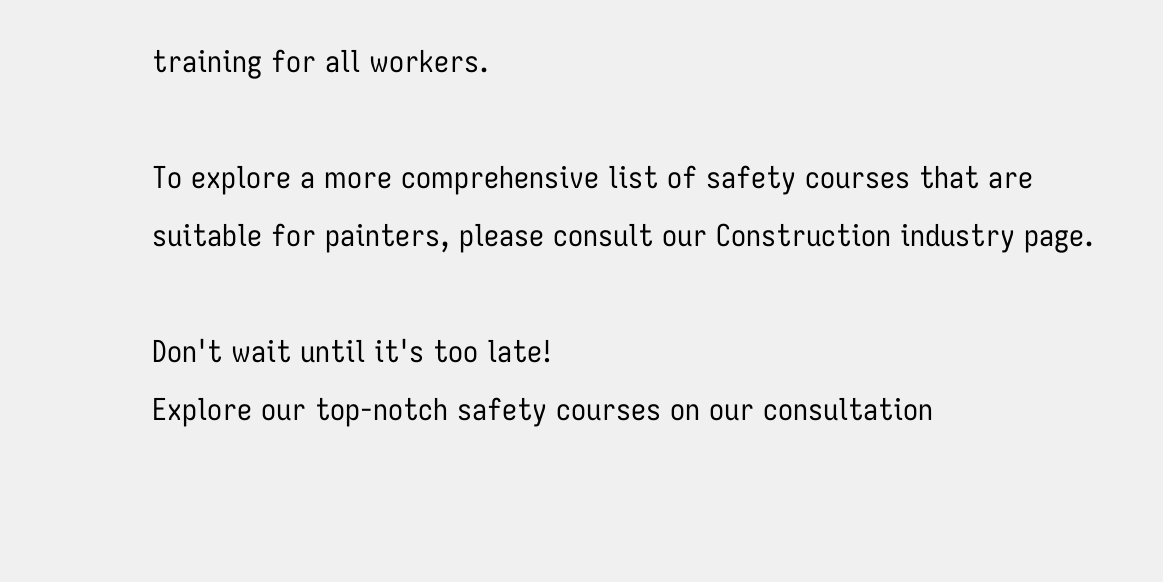training for all workers.

To explore a more comprehensive list of safety courses that are suitable for painters, please consult our Construction industry page.

Don't wait until it's too late!
Explore our top-notch safety courses on our consultation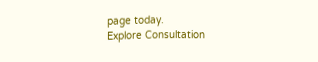page today.
Explore Consultation